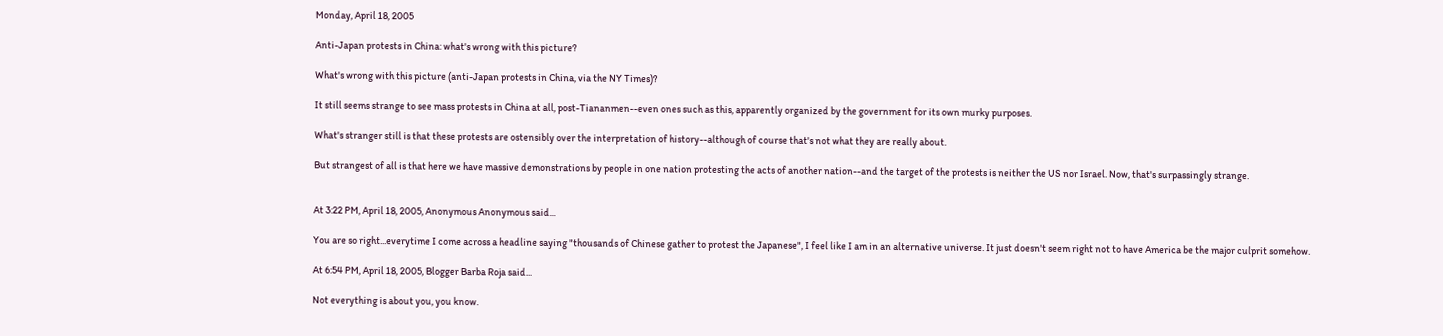Monday, April 18, 2005

Anti-Japan protests in China: what's wrong with this picture?

What's wrong with this picture (anti-Japan protests in China, via the NY Times)?

It still seems strange to see mass protests in China at all, post-Tiananmen--even ones such as this, apparently organized by the government for its own murky purposes.

What's stranger still is that these protests are ostensibly over the interpretation of history--although of course that's not what they are really about.

But strangest of all is that here we have massive demonstrations by people in one nation protesting the acts of another nation--and the target of the protests is neither the US nor Israel. Now, that's surpassingly strange.


At 3:22 PM, April 18, 2005, Anonymous Anonymous said...

You are so right...everytime I come across a headline saying "thousands of Chinese gather to protest the Japanese", I feel like I am in an alternative universe. It just doesn't seem right not to have America be the major culprit somehow.

At 6:54 PM, April 18, 2005, Blogger Barba Roja said...

Not everything is about you, you know.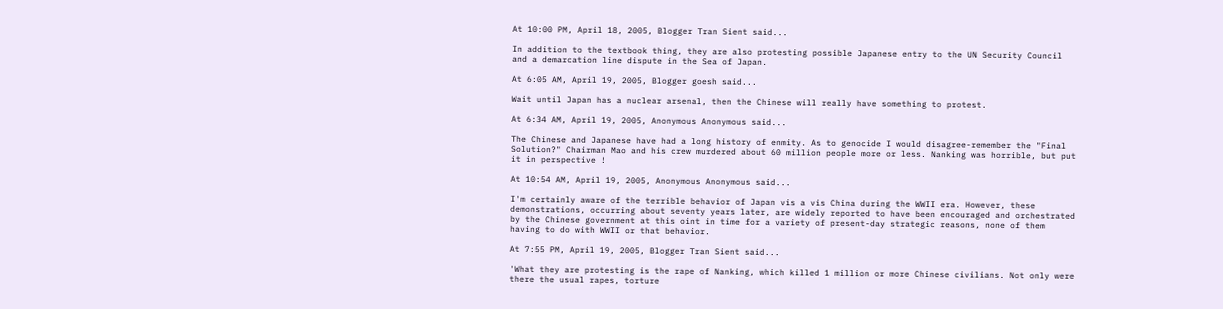At 10:00 PM, April 18, 2005, Blogger Tran Sient said...

In addition to the textbook thing, they are also protesting possible Japanese entry to the UN Security Council and a demarcation line dispute in the Sea of Japan.

At 6:05 AM, April 19, 2005, Blogger goesh said...

Wait until Japan has a nuclear arsenal, then the Chinese will really have something to protest.

At 6:34 AM, April 19, 2005, Anonymous Anonymous said...

The Chinese and Japanese have had a long history of enmity. As to genocide I would disagree-remember the "Final Solution?" Chairman Mao and his crew murdered about 60 million people more or less. Nanking was horrible, but put it in perspective !

At 10:54 AM, April 19, 2005, Anonymous Anonymous said...

I'm certainly aware of the terrible behavior of Japan vis a vis China during the WWII era. However, these demonstrations, occurring about seventy years later, are widely reported to have been encouraged and orchestrated by the Chinese government at this oint in time for a variety of present-day strategic reasons, none of them having to do with WWII or that behavior.

At 7:55 PM, April 19, 2005, Blogger Tran Sient said...

'What they are protesting is the rape of Nanking, which killed 1 million or more Chinese civilians. Not only were there the usual rapes, torture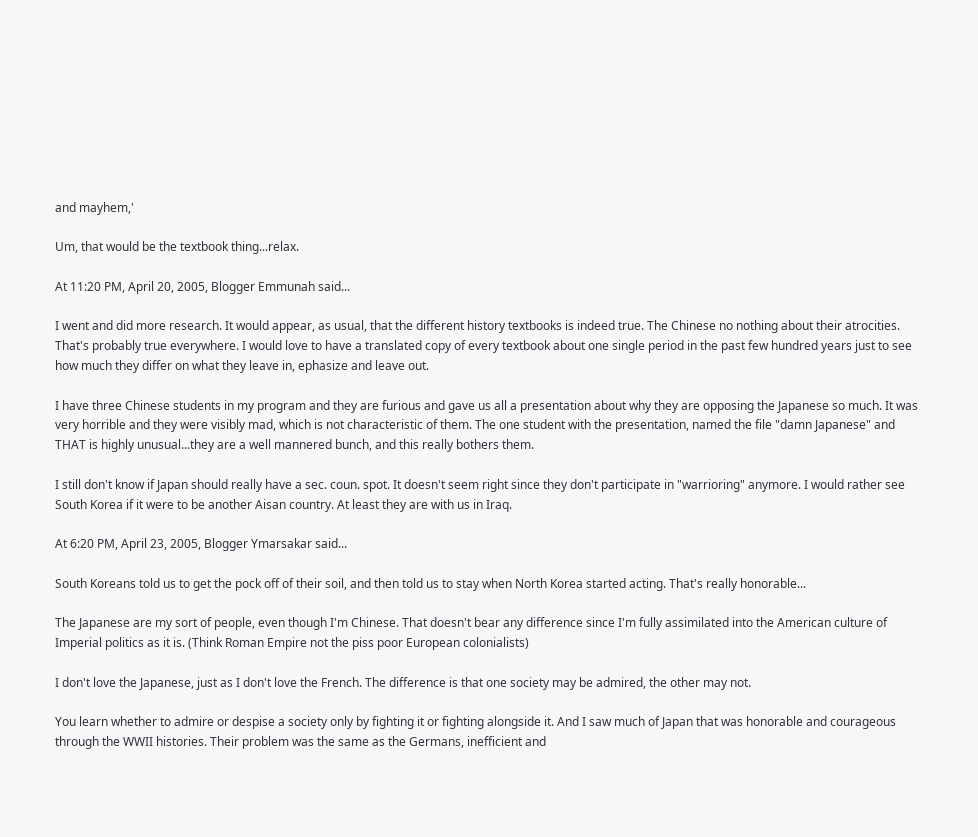and mayhem,'

Um, that would be the textbook thing...relax.

At 11:20 PM, April 20, 2005, Blogger Emmunah said...

I went and did more research. It would appear, as usual, that the different history textbooks is indeed true. The Chinese no nothing about their atrocities. That's probably true everywhere. I would love to have a translated copy of every textbook about one single period in the past few hundred years just to see how much they differ on what they leave in, ephasize and leave out.

I have three Chinese students in my program and they are furious and gave us all a presentation about why they are opposing the Japanese so much. It was very horrible and they were visibly mad, which is not characteristic of them. The one student with the presentation, named the file "damn Japanese" and THAT is highly unusual...they are a well mannered bunch, and this really bothers them.

I still don't know if Japan should really have a sec. coun. spot. It doesn't seem right since they don't participate in "warrioring" anymore. I would rather see South Korea if it were to be another Aisan country. At least they are with us in Iraq.

At 6:20 PM, April 23, 2005, Blogger Ymarsakar said...

South Koreans told us to get the pock off of their soil, and then told us to stay when North Korea started acting. That's really honorable...

The Japanese are my sort of people, even though I'm Chinese. That doesn't bear any difference since I'm fully assimilated into the American culture of Imperial politics as it is. (Think Roman Empire not the piss poor European colonialists)

I don't love the Japanese, just as I don't love the French. The difference is that one society may be admired, the other may not.

You learn whether to admire or despise a society only by fighting it or fighting alongside it. And I saw much of Japan that was honorable and courageous through the WWII histories. Their problem was the same as the Germans, inefficient and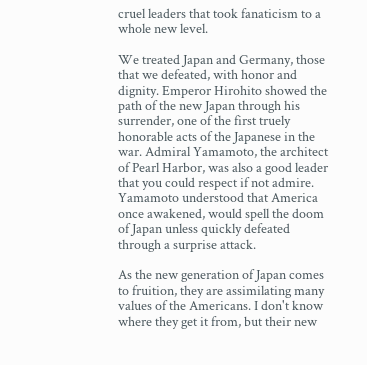cruel leaders that took fanaticism to a whole new level.

We treated Japan and Germany, those that we defeated, with honor and dignity. Emperor Hirohito showed the path of the new Japan through his surrender, one of the first truely honorable acts of the Japanese in the war. Admiral Yamamoto, the architect of Pearl Harbor, was also a good leader that you could respect if not admire. Yamamoto understood that America once awakened, would spell the doom of Japan unless quickly defeated through a surprise attack.

As the new generation of Japan comes to fruition, they are assimilating many values of the Americans. I don't know where they get it from, but their new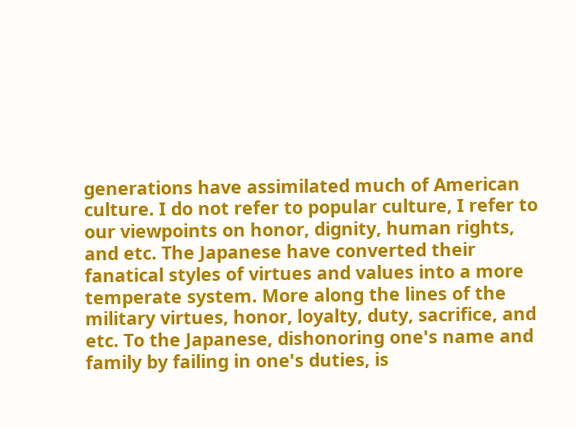generations have assimilated much of American culture. I do not refer to popular culture, I refer to our viewpoints on honor, dignity, human rights, and etc. The Japanese have converted their fanatical styles of virtues and values into a more temperate system. More along the lines of the military virtues, honor, loyalty, duty, sacrifice, and etc. To the Japanese, dishonoring one's name and family by failing in one's duties, is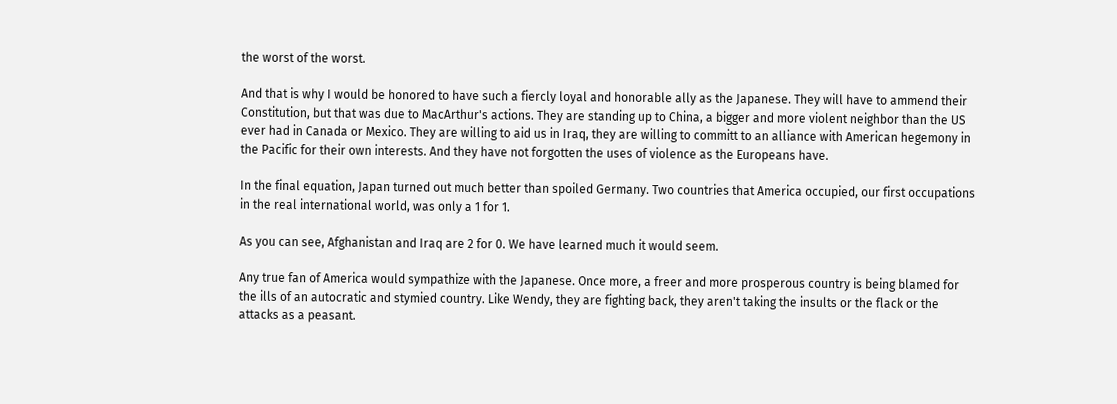the worst of the worst.

And that is why I would be honored to have such a fiercly loyal and honorable ally as the Japanese. They will have to ammend their Constitution, but that was due to MacArthur's actions. They are standing up to China, a bigger and more violent neighbor than the US ever had in Canada or Mexico. They are willing to aid us in Iraq, they are willing to committ to an alliance with American hegemony in the Pacific for their own interests. And they have not forgotten the uses of violence as the Europeans have.

In the final equation, Japan turned out much better than spoiled Germany. Two countries that America occupied, our first occupations in the real international world, was only a 1 for 1.

As you can see, Afghanistan and Iraq are 2 for 0. We have learned much it would seem.

Any true fan of America would sympathize with the Japanese. Once more, a freer and more prosperous country is being blamed for the ills of an autocratic and stymied country. Like Wendy, they are fighting back, they aren't taking the insults or the flack or the attacks as a peasant.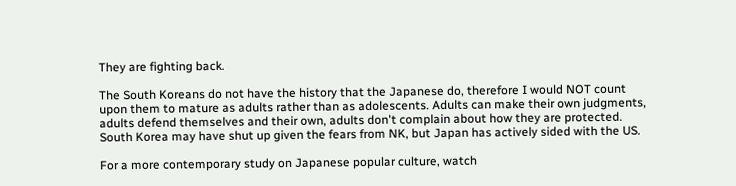They are fighting back.

The South Koreans do not have the history that the Japanese do, therefore I would NOT count upon them to mature as adults rather than as adolescents. Adults can make their own judgments, adults defend themselves and their own, adults don't complain about how they are protected. South Korea may have shut up given the fears from NK, but Japan has actively sided with the US.

For a more contemporary study on Japanese popular culture, watch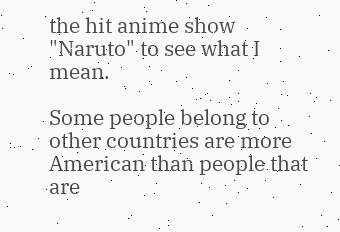the hit anime show "Naruto" to see what I mean.

Some people belong to other countries are more American than people that are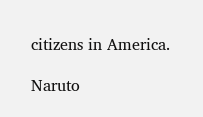citizens in America.

Naruto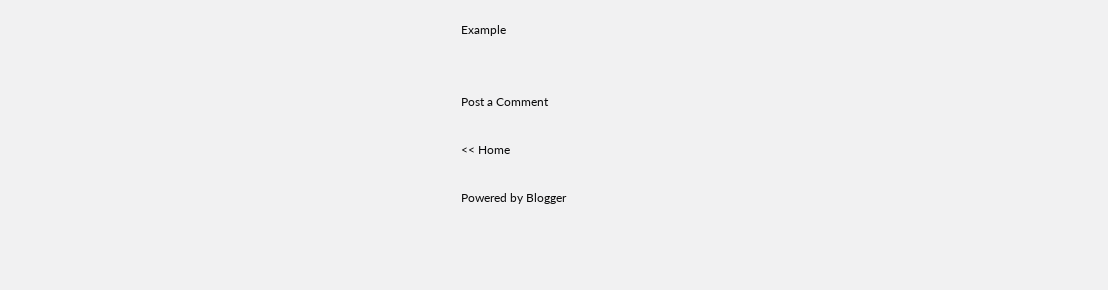Example


Post a Comment

<< Home

Powered by Blogger